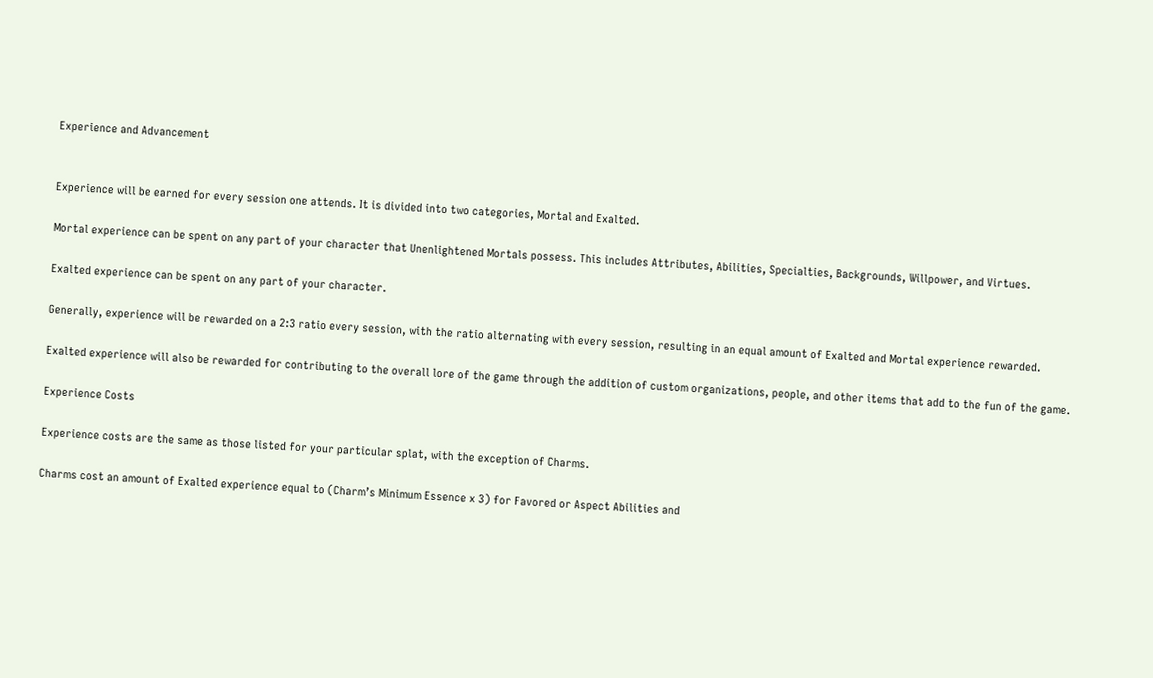Experience and Advancement


Experience will be earned for every session one attends. It is divided into two categories, Mortal and Exalted.

Mortal experience can be spent on any part of your character that Unenlightened Mortals possess. This includes Attributes, Abilities, Specialties, Backgrounds, Willpower, and Virtues.

Exalted experience can be spent on any part of your character.

Generally, experience will be rewarded on a 2:3 ratio every session, with the ratio alternating with every session, resulting in an equal amount of Exalted and Mortal experience rewarded.

Exalted experience will also be rewarded for contributing to the overall lore of the game through the addition of custom organizations, people, and other items that add to the fun of the game.

Experience Costs

Experience costs are the same as those listed for your particular splat, with the exception of Charms.

Charms cost an amount of Exalted experience equal to (Charm’s Minimum Essence x 3) for Favored or Aspect Abilities and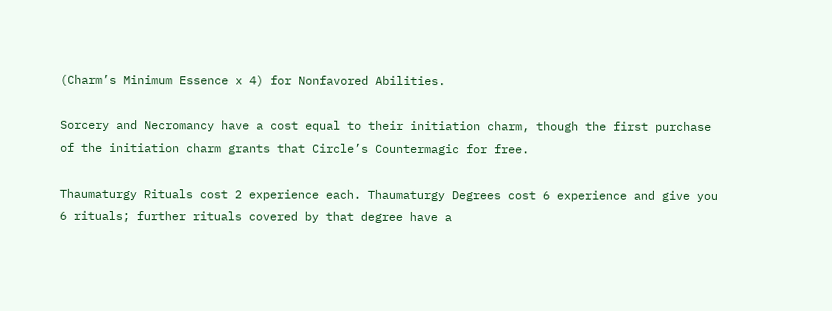(Charm’s Minimum Essence x 4) for Nonfavored Abilities.

Sorcery and Necromancy have a cost equal to their initiation charm, though the first purchase of the initiation charm grants that Circle’s Countermagic for free.

Thaumaturgy Rituals cost 2 experience each. Thaumaturgy Degrees cost 6 experience and give you 6 rituals; further rituals covered by that degree have a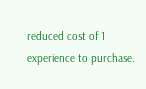reduced cost of 1 experience to purchase.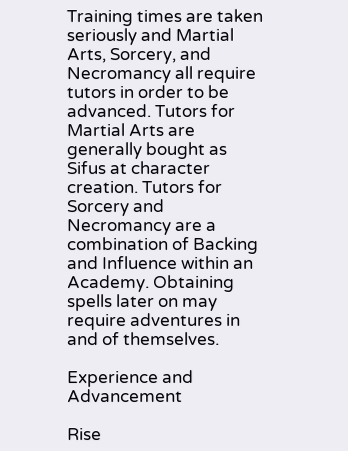Training times are taken seriously and Martial Arts, Sorcery, and Necromancy all require tutors in order to be advanced. Tutors for Martial Arts are generally bought as Sifus at character creation. Tutors for Sorcery and Necromancy are a combination of Backing and Influence within an Academy. Obtaining spells later on may require adventures in and of themselves.

Experience and Advancement

Rise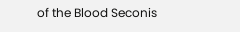of the Blood Seconis